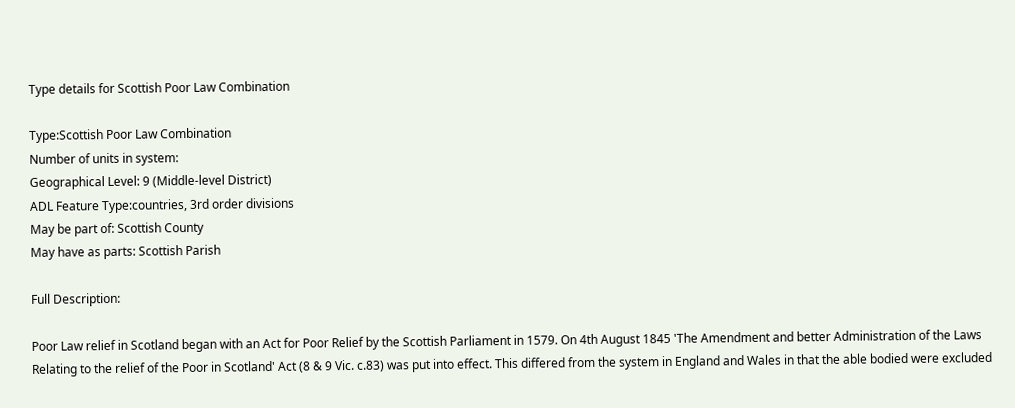Type details for Scottish Poor Law Combination

Type:Scottish Poor Law Combination
Number of units in system:
Geographical Level: 9 (Middle-level District)
ADL Feature Type:countries, 3rd order divisions
May be part of: Scottish County
May have as parts: Scottish Parish

Full Description:

Poor Law relief in Scotland began with an Act for Poor Relief by the Scottish Parliament in 1579. On 4th August 1845 'The Amendment and better Administration of the Laws Relating to the relief of the Poor in Scotland' Act (8 & 9 Vic. c.83) was put into effect. This differed from the system in England and Wales in that the able bodied were excluded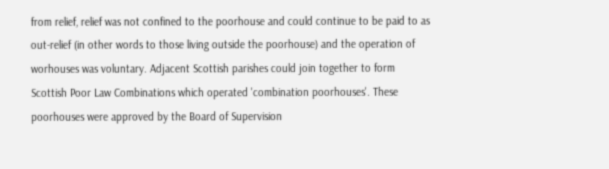from relief, relief was not confined to the poorhouse and could continue to be paid to as out-relief (in other words to those living outside the poorhouse) and the operation of worhouses was voluntary. Adjacent Scottish parishes could join together to form Scottish Poor Law Combinations which operated 'combination poorhouses'. These poorhouses were approved by the Board of Supervision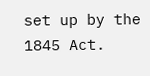set up by the 1845 Act.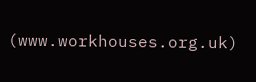(www.workhouses.org.uk)